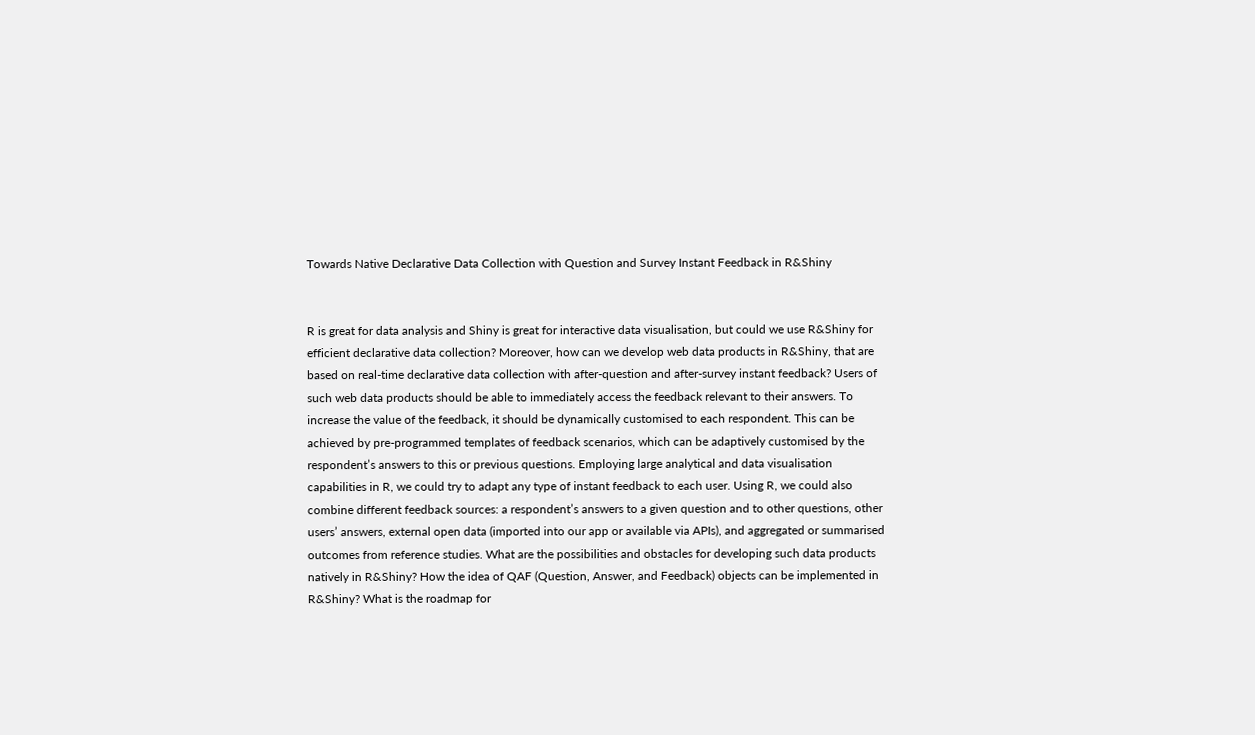Towards Native Declarative Data Collection with Question and Survey Instant Feedback in R&Shiny


R is great for data analysis and Shiny is great for interactive data visualisation, but could we use R&Shiny for efficient declarative data collection? Moreover, how can we develop web data products in R&Shiny, that are based on real-time declarative data collection with after-question and after-survey instant feedback? Users of such web data products should be able to immediately access the feedback relevant to their answers. To increase the value of the feedback, it should be dynamically customised to each respondent. This can be achieved by pre-programmed templates of feedback scenarios, which can be adaptively customised by the respondent’s answers to this or previous questions. Employing large analytical and data visualisation capabilities in R, we could try to adapt any type of instant feedback to each user. Using R, we could also combine different feedback sources: a respondent’s answers to a given question and to other questions, other users’ answers, external open data (imported into our app or available via APIs), and aggregated or summarised outcomes from reference studies. What are the possibilities and obstacles for developing such data products natively in R&Shiny? How the idea of QAF (Question, Answer, and Feedback) objects can be implemented in R&Shiny? What is the roadmap for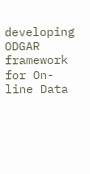developing ODGAR framework for On-line Data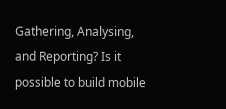Gathering, Analysing, and Reporting? Is it possible to build mobile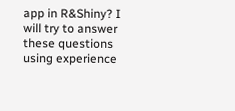app in R&Shiny? I will try to answer these questions using experience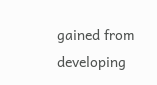gained from developing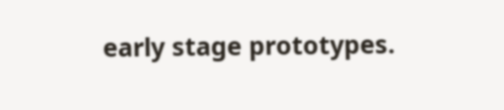early stage prototypes.